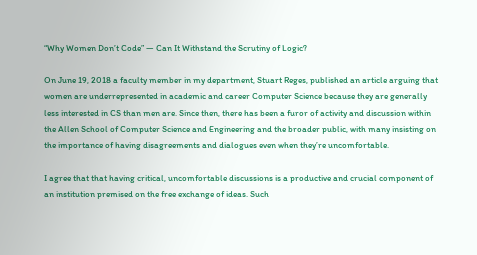“Why Women Don’t Code” — Can It Withstand the Scrutiny of Logic?

On June 19, 2018 a faculty member in my department, Stuart Reges, published an article arguing that women are underrepresented in academic and career Computer Science because they are generally less interested in CS than men are. Since then, there has been a furor of activity and discussion within the Allen School of Computer Science and Engineering and the broader public, with many insisting on the importance of having disagreements and dialogues even when they’re uncomfortable.

I agree that that having critical, uncomfortable discussions is a productive and crucial component of an institution premised on the free exchange of ideas. Such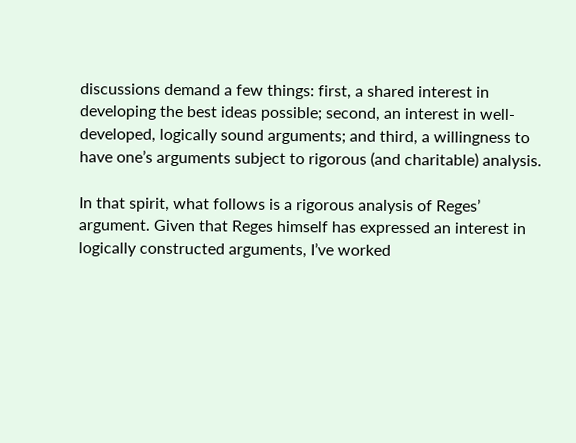discussions demand a few things: first, a shared interest in developing the best ideas possible; second, an interest in well-developed, logically sound arguments; and third, a willingness to have one’s arguments subject to rigorous (and charitable) analysis.

In that spirit, what follows is a rigorous analysis of Reges’ argument. Given that Reges himself has expressed an interest in logically constructed arguments, I’ve worked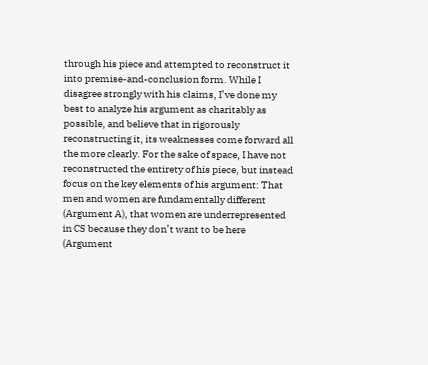through his piece and attempted to reconstruct it into premise-and-conclusion form. While I disagree strongly with his claims, I’ve done my best to analyze his argument as charitably as possible, and believe that in rigorously reconstructing it, its weaknesses come forward all the more clearly. For the sake of space, I have not reconstructed the entirety of his piece, but instead focus on the key elements of his argument: That men and women are fundamentally different (Argument A), that women are underrepresented in CS because they don’t want to be here (Argument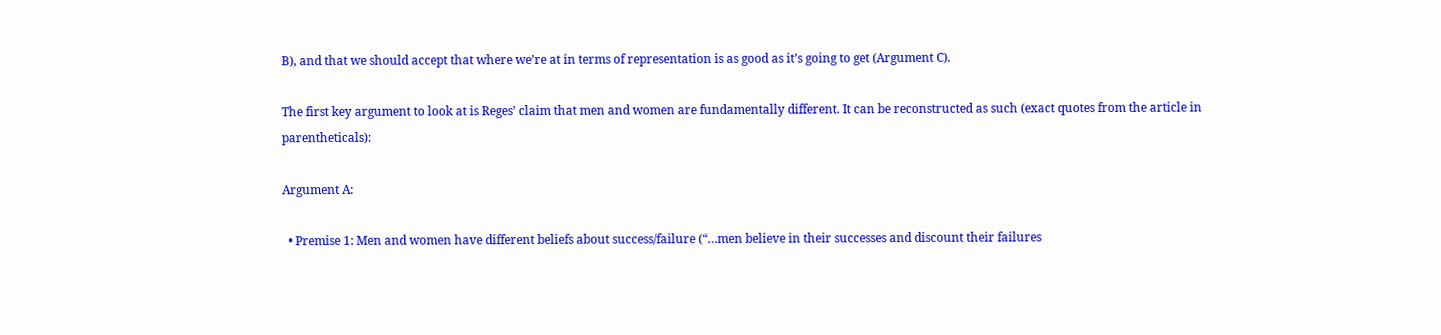B), and that we should accept that where we’re at in terms of representation is as good as it’s going to get (Argument C).

The first key argument to look at is Reges’ claim that men and women are fundamentally different. It can be reconstructed as such (exact quotes from the article in parentheticals):

Argument A:

  • Premise 1: Men and women have different beliefs about success/failure (“…men believe in their successes and discount their failures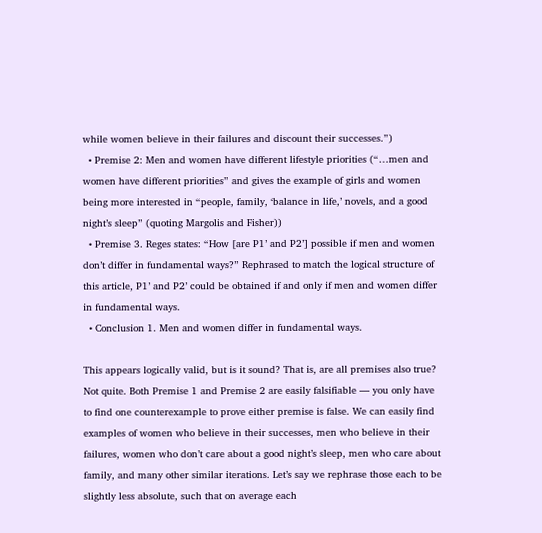while women believe in their failures and discount their successes.”)
  • Premise 2: Men and women have different lifestyle priorities (“…men and women have different priorities” and gives the example of girls and women being more interested in “people, family, ‘balance in life,’ novels, and a good night’s sleep” (quoting Margolis and Fisher))
  • Premise 3. Reges states: “How [are P1’ and P2’] possible if men and women don’t differ in fundamental ways?” Rephrased to match the logical structure of this article, P1’ and P2’ could be obtained if and only if men and women differ in fundamental ways.
  • Conclusion 1. Men and women differ in fundamental ways.

This appears logically valid, but is it sound? That is, are all premises also true? Not quite. Both Premise 1 and Premise 2 are easily falsifiable — you only have to find one counterexample to prove either premise is false. We can easily find examples of women who believe in their successes, men who believe in their failures, women who don’t care about a good night’s sleep, men who care about family, and many other similar iterations. Let’s say we rephrase those each to be slightly less absolute, such that on average each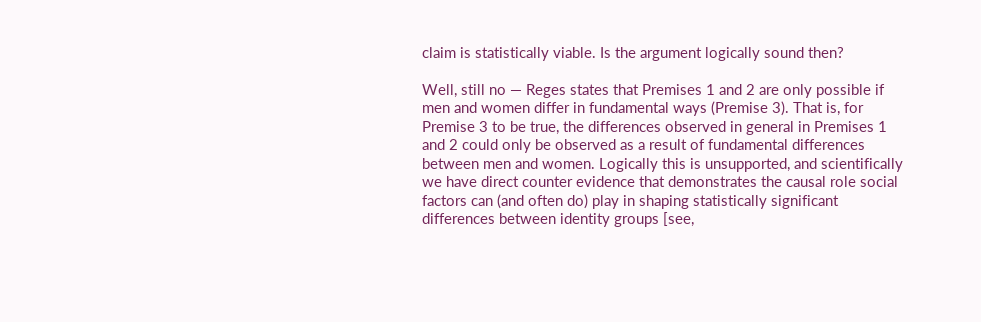claim is statistically viable. Is the argument logically sound then?

Well, still no — Reges states that Premises 1 and 2 are only possible if men and women differ in fundamental ways (Premise 3). That is, for Premise 3 to be true, the differences observed in general in Premises 1 and 2 could only be observed as a result of fundamental differences between men and women. Logically this is unsupported, and scientifically we have direct counter evidence that demonstrates the causal role social factors can (and often do) play in shaping statistically significant differences between identity groups [see,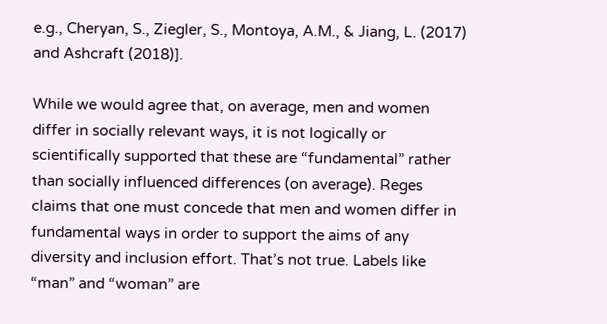e.g., Cheryan, S., Ziegler, S., Montoya, A.M., & Jiang, L. (2017) and Ashcraft (2018)].

While we would agree that, on average, men and women differ in socially relevant ways, it is not logically or scientifically supported that these are “fundamental” rather than socially influenced differences (on average). Reges claims that one must concede that men and women differ in fundamental ways in order to support the aims of any diversity and inclusion effort. That’s not true. Labels like “man” and “woman” are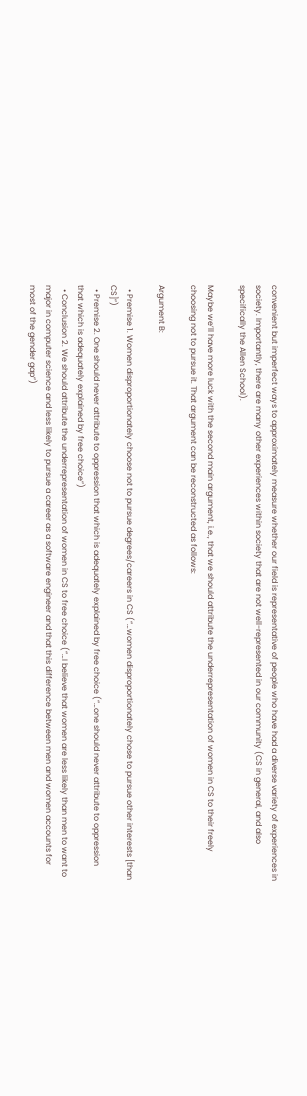convenient but imperfect ways to approximately measure whether our field is representative of people who have had a diverse variety of experiences in society. Importantly, there are many other experiences within society that are not well-represented in our community (CS in general, and also specifically the Allen School).

Maybe we’ll have more luck with the second main argument, i.e., that we should attribute the underrepresentation of women in CS to their freely choosing not to pursue it. That argument can be reconstructed as follows:

Argument B:

  • Premise 1. Women disproportionately choose not to pursue degrees/careers in CS (“…women disproportionately chose to pursue other interests [than CS]”)
  • Premise 2. One should never attribute to oppression that which is adequately explained by free choice (“…one should never attribute to oppression that which is adequately explained by free choice”)
  • Conclusion 2. We should attribute the underrepresentation of women in CS to free choice (“…I believe that women are less likely than men to want to major in computer science and less likely to pursue a career as a software engineer and that this difference between men and women accounts for most of the gender gap”)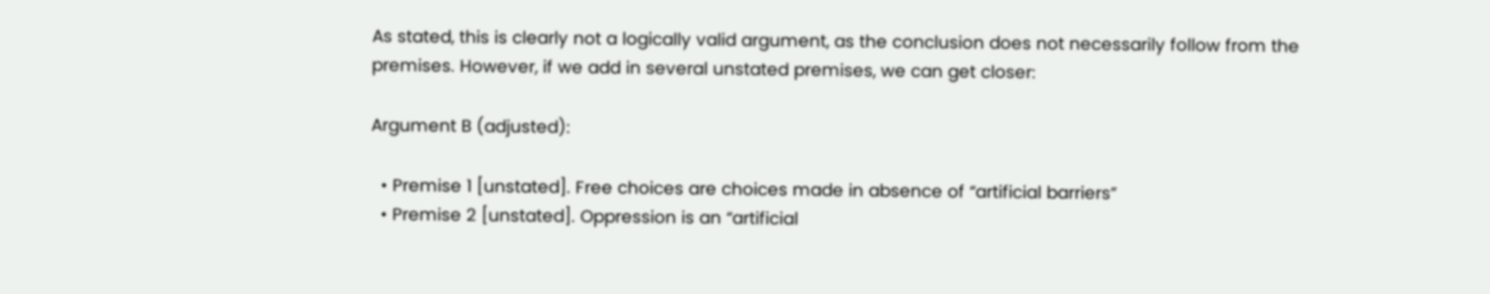As stated, this is clearly not a logically valid argument, as the conclusion does not necessarily follow from the premises. However, if we add in several unstated premises, we can get closer:

Argument B (adjusted):

  • Premise 1 [unstated]. Free choices are choices made in absence of “artificial barriers”
  • Premise 2 [unstated]. Oppression is an “artificial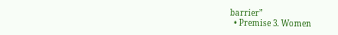barrier”
  • Premise 3. Women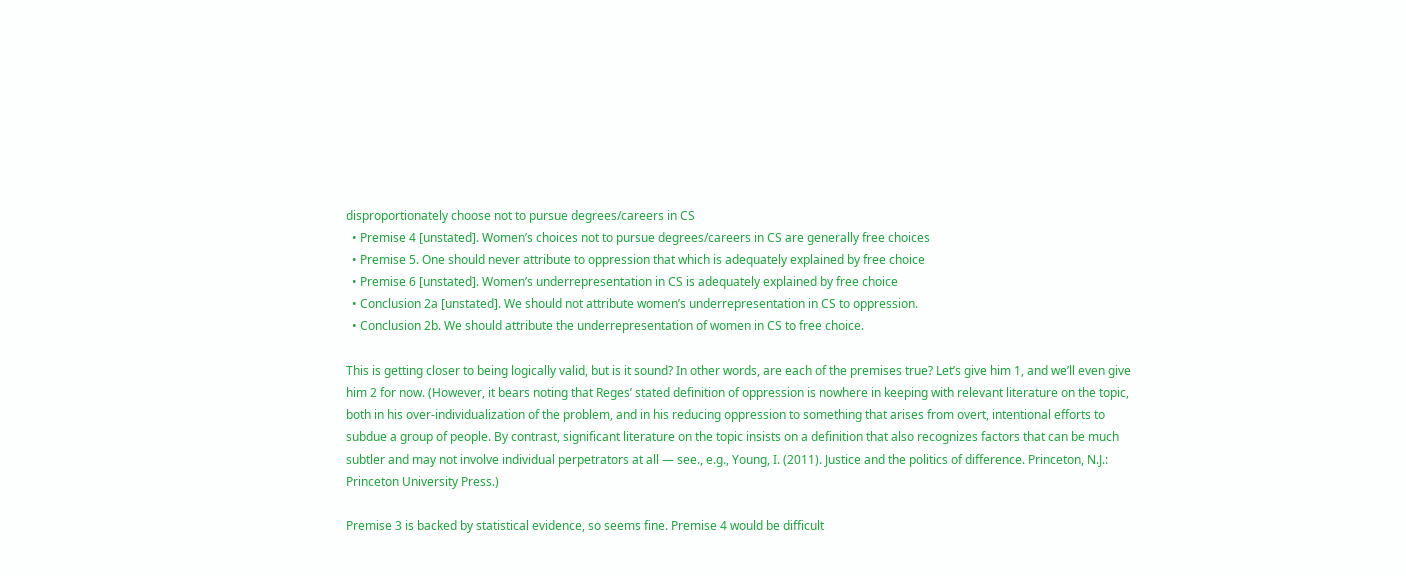disproportionately choose not to pursue degrees/careers in CS
  • Premise 4 [unstated]. Women’s choices not to pursue degrees/careers in CS are generally free choices
  • Premise 5. One should never attribute to oppression that which is adequately explained by free choice
  • Premise 6 [unstated]. Women’s underrepresentation in CS is adequately explained by free choice
  • Conclusion 2a [unstated]. We should not attribute women’s underrepresentation in CS to oppression.
  • Conclusion 2b. We should attribute the underrepresentation of women in CS to free choice.

This is getting closer to being logically valid, but is it sound? In other words, are each of the premises true? Let’s give him 1, and we’ll even give him 2 for now. (However, it bears noting that Reges’ stated definition of oppression is nowhere in keeping with relevant literature on the topic, both in his over-individualization of the problem, and in his reducing oppression to something that arises from overt, intentional efforts to subdue a group of people. By contrast, significant literature on the topic insists on a definition that also recognizes factors that can be much subtler and may not involve individual perpetrators at all — see., e.g., Young, I. (2011). Justice and the politics of difference. Princeton, N.J.: Princeton University Press.)

Premise 3 is backed by statistical evidence, so seems fine. Premise 4 would be difficult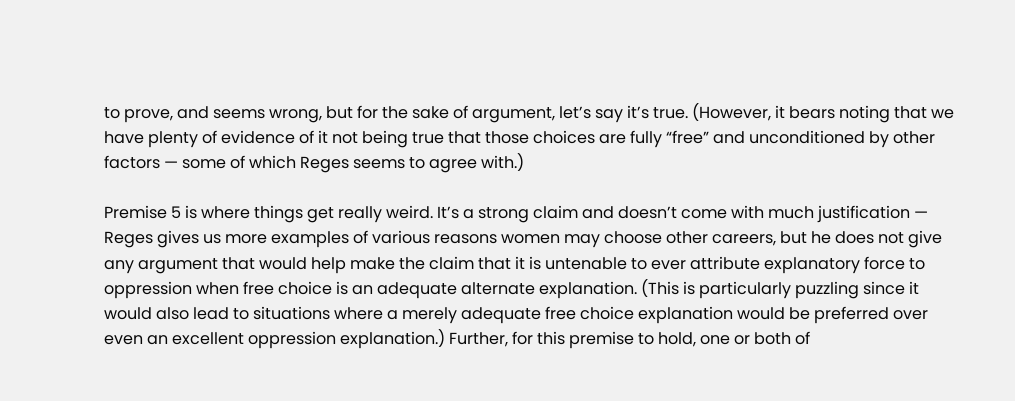to prove, and seems wrong, but for the sake of argument, let’s say it’s true. (However, it bears noting that we have plenty of evidence of it not being true that those choices are fully “free” and unconditioned by other factors — some of which Reges seems to agree with.)

Premise 5 is where things get really weird. It’s a strong claim and doesn’t come with much justification — Reges gives us more examples of various reasons women may choose other careers, but he does not give any argument that would help make the claim that it is untenable to ever attribute explanatory force to oppression when free choice is an adequate alternate explanation. (This is particularly puzzling since it would also lead to situations where a merely adequate free choice explanation would be preferred over even an excellent oppression explanation.) Further, for this premise to hold, one or both of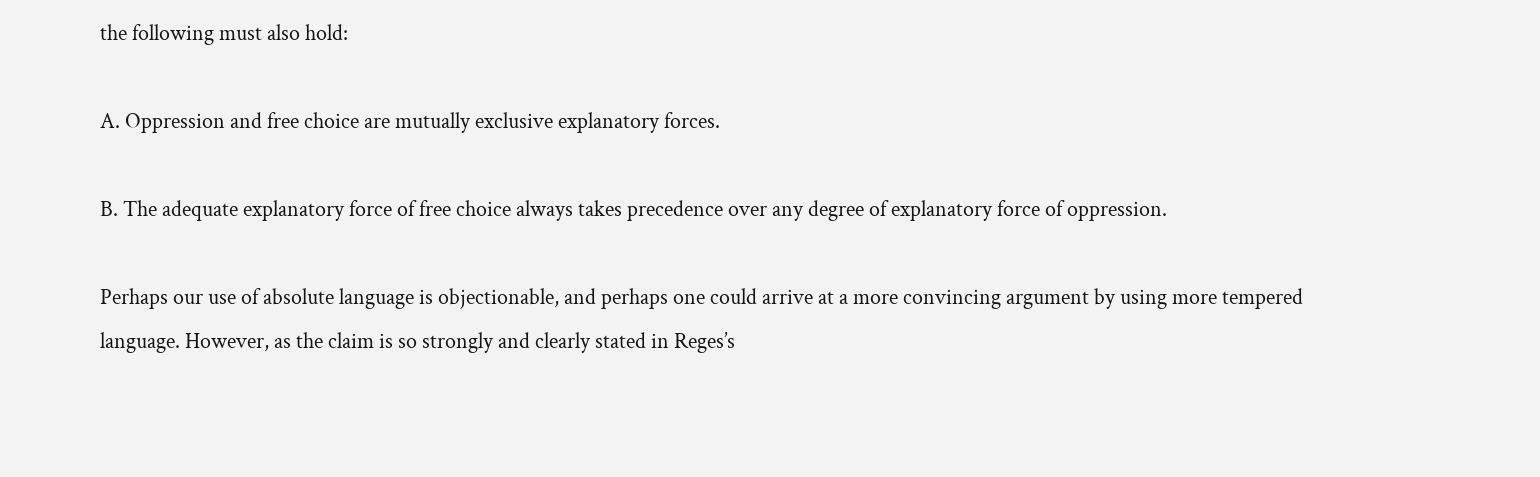the following must also hold:

A. Oppression and free choice are mutually exclusive explanatory forces.

B. The adequate explanatory force of free choice always takes precedence over any degree of explanatory force of oppression.

Perhaps our use of absolute language is objectionable, and perhaps one could arrive at a more convincing argument by using more tempered language. However, as the claim is so strongly and clearly stated in Reges’s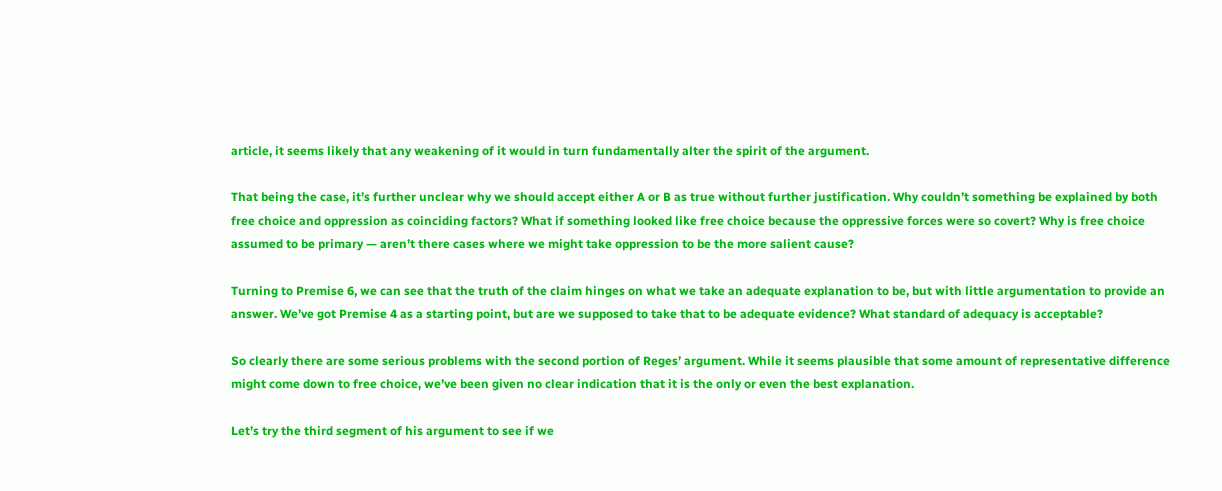article, it seems likely that any weakening of it would in turn fundamentally alter the spirit of the argument.

That being the case, it’s further unclear why we should accept either A or B as true without further justification. Why couldn’t something be explained by both free choice and oppression as coinciding factors? What if something looked like free choice because the oppressive forces were so covert? Why is free choice assumed to be primary — aren’t there cases where we might take oppression to be the more salient cause?

Turning to Premise 6, we can see that the truth of the claim hinges on what we take an adequate explanation to be, but with little argumentation to provide an answer. We’ve got Premise 4 as a starting point, but are we supposed to take that to be adequate evidence? What standard of adequacy is acceptable?

So clearly there are some serious problems with the second portion of Reges’ argument. While it seems plausible that some amount of representative difference might come down to free choice, we’ve been given no clear indication that it is the only or even the best explanation.

Let’s try the third segment of his argument to see if we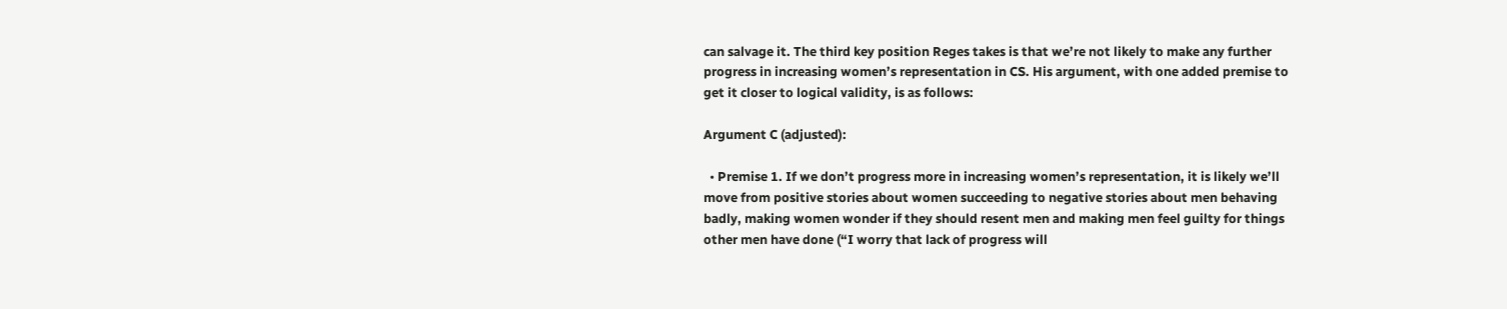can salvage it. The third key position Reges takes is that we’re not likely to make any further progress in increasing women’s representation in CS. His argument, with one added premise to get it closer to logical validity, is as follows:

Argument C (adjusted):

  • Premise 1. If we don’t progress more in increasing women’s representation, it is likely we’ll move from positive stories about women succeeding to negative stories about men behaving badly, making women wonder if they should resent men and making men feel guilty for things other men have done (“I worry that lack of progress will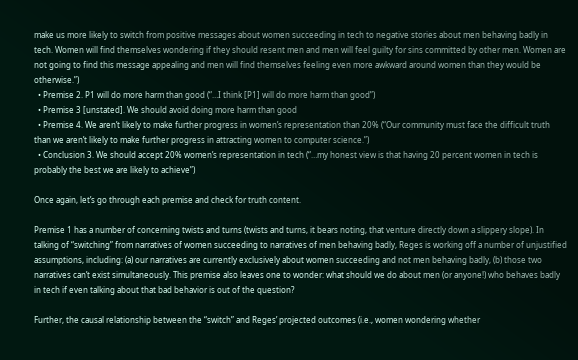make us more likely to switch from positive messages about women succeeding in tech to negative stories about men behaving badly in tech. Women will find themselves wondering if they should resent men and men will feel guilty for sins committed by other men. Women are not going to find this message appealing and men will find themselves feeling even more awkward around women than they would be otherwise.”)
  • Premise 2. P1 will do more harm than good (“…I think [P1] will do more harm than good”)
  • Premise 3 [unstated]. We should avoid doing more harm than good
  • Premise 4. We aren’t likely to make further progress in women’s representation than 20% (“Our community must face the difficult truth than we aren’t likely to make further progress in attracting women to computer science.”)
  • Conclusion 3. We should accept 20% women’s representation in tech (“…my honest view is that having 20 percent women in tech is probably the best we are likely to achieve”)

Once again, let’s go through each premise and check for truth content.

Premise 1 has a number of concerning twists and turns (twists and turns, it bears noting, that venture directly down a slippery slope). In talking of “switching” from narratives of women succeeding to narratives of men behaving badly, Reges is working off a number of unjustified assumptions, including: (a) our narratives are currently exclusively about women succeeding and not men behaving badly, (b) those two narratives can’t exist simultaneously. This premise also leaves one to wonder: what should we do about men (or anyone!) who behaves badly in tech if even talking about that bad behavior is out of the question?

Further, the causal relationship between the “switch” and Reges’ projected outcomes (i.e., women wondering whether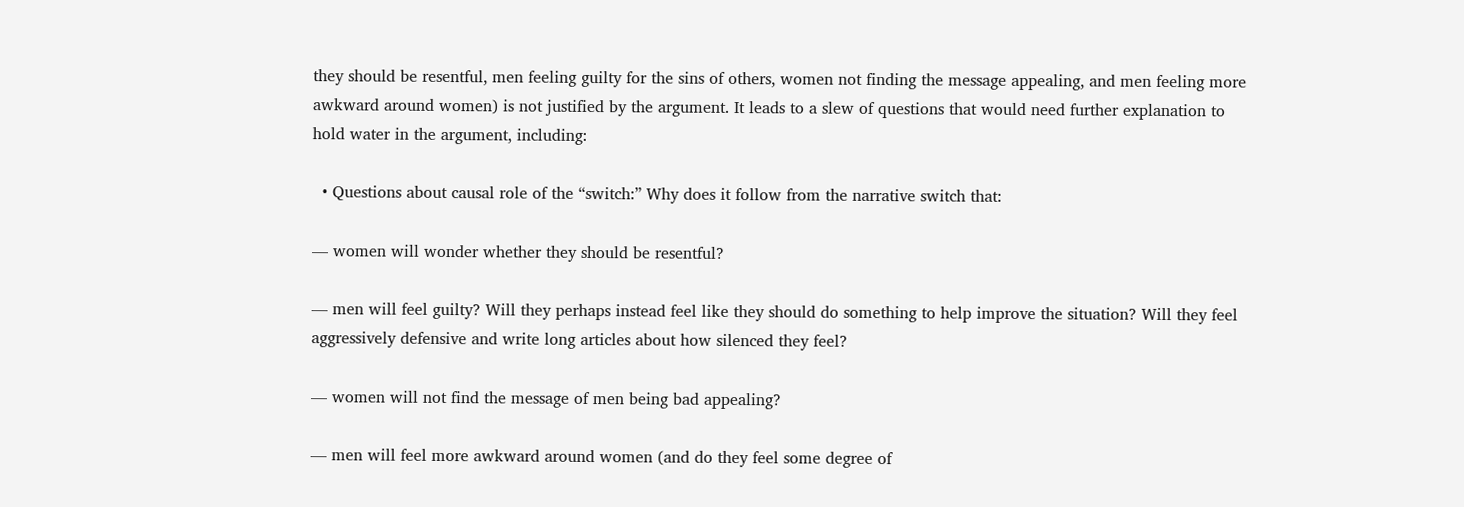they should be resentful, men feeling guilty for the sins of others, women not finding the message appealing, and men feeling more awkward around women) is not justified by the argument. It leads to a slew of questions that would need further explanation to hold water in the argument, including:

  • Questions about causal role of the “switch:” Why does it follow from the narrative switch that:

— women will wonder whether they should be resentful?

— men will feel guilty? Will they perhaps instead feel like they should do something to help improve the situation? Will they feel aggressively defensive and write long articles about how silenced they feel?

— women will not find the message of men being bad appealing?

— men will feel more awkward around women (and do they feel some degree of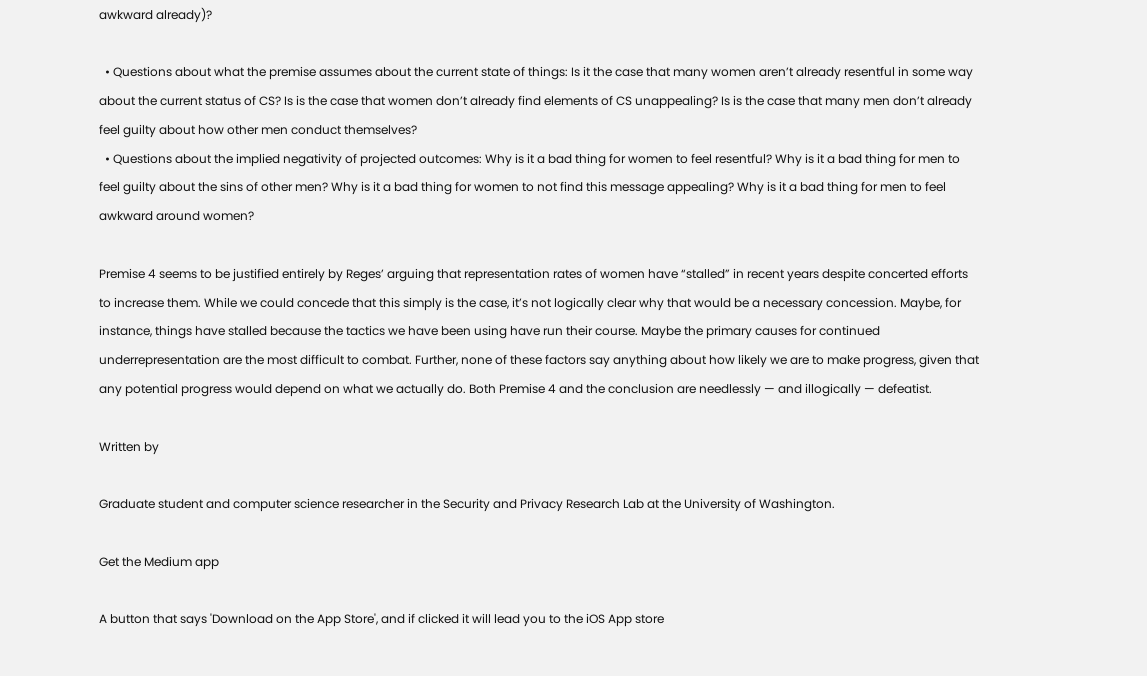awkward already)?

  • Questions about what the premise assumes about the current state of things: Is it the case that many women aren’t already resentful in some way about the current status of CS? Is is the case that women don’t already find elements of CS unappealing? Is is the case that many men don’t already feel guilty about how other men conduct themselves?
  • Questions about the implied negativity of projected outcomes: Why is it a bad thing for women to feel resentful? Why is it a bad thing for men to feel guilty about the sins of other men? Why is it a bad thing for women to not find this message appealing? Why is it a bad thing for men to feel awkward around women?

Premise 4 seems to be justified entirely by Reges’ arguing that representation rates of women have “stalled” in recent years despite concerted efforts to increase them. While we could concede that this simply is the case, it’s not logically clear why that would be a necessary concession. Maybe, for instance, things have stalled because the tactics we have been using have run their course. Maybe the primary causes for continued underrepresentation are the most difficult to combat. Further, none of these factors say anything about how likely we are to make progress, given that any potential progress would depend on what we actually do. Both Premise 4 and the conclusion are needlessly — and illogically — defeatist.

Written by

Graduate student and computer science researcher in the Security and Privacy Research Lab at the University of Washington.

Get the Medium app

A button that says 'Download on the App Store', and if clicked it will lead you to the iOS App store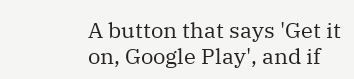A button that says 'Get it on, Google Play', and if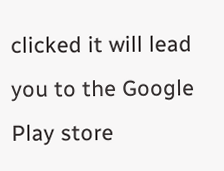clicked it will lead you to the Google Play store